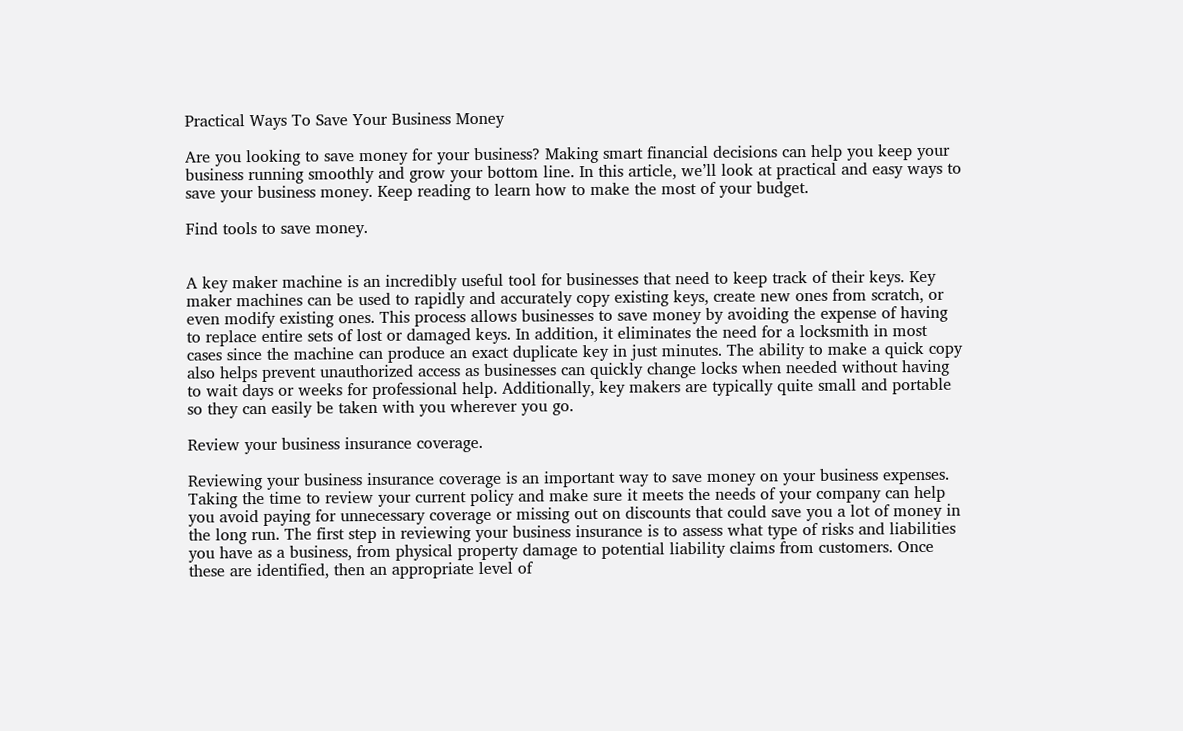Practical Ways To Save Your Business Money

Are you looking to save money for your business? Making smart financial decisions can help you keep your business running smoothly and grow your bottom line. In this article, we’ll look at practical and easy ways to save your business money. Keep reading to learn how to make the most of your budget.

Find tools to save money.


A key maker machine is an incredibly useful tool for businesses that need to keep track of their keys. Key maker machines can be used to rapidly and accurately copy existing keys, create new ones from scratch, or even modify existing ones. This process allows businesses to save money by avoiding the expense of having to replace entire sets of lost or damaged keys. In addition, it eliminates the need for a locksmith in most cases since the machine can produce an exact duplicate key in just minutes. The ability to make a quick copy also helps prevent unauthorized access as businesses can quickly change locks when needed without having to wait days or weeks for professional help. Additionally, key makers are typically quite small and portable so they can easily be taken with you wherever you go.

Review your business insurance coverage.

Reviewing your business insurance coverage is an important way to save money on your business expenses. Taking the time to review your current policy and make sure it meets the needs of your company can help you avoid paying for unnecessary coverage or missing out on discounts that could save you a lot of money in the long run. The first step in reviewing your business insurance is to assess what type of risks and liabilities you have as a business, from physical property damage to potential liability claims from customers. Once these are identified, then an appropriate level of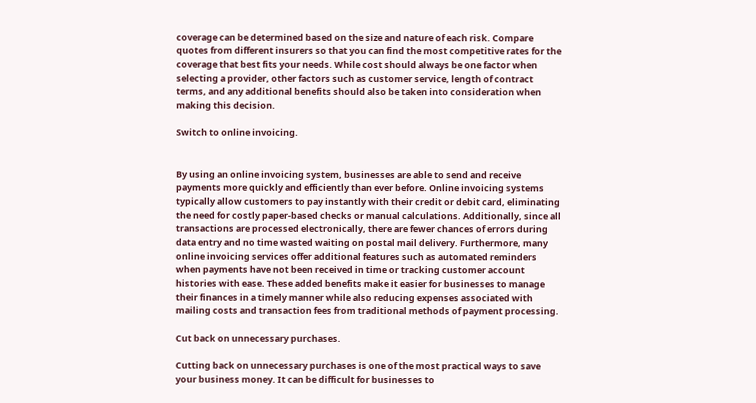coverage can be determined based on the size and nature of each risk. Compare quotes from different insurers so that you can find the most competitive rates for the coverage that best fits your needs. While cost should always be one factor when selecting a provider, other factors such as customer service, length of contract terms, and any additional benefits should also be taken into consideration when making this decision.

Switch to online invoicing.


By using an online invoicing system, businesses are able to send and receive payments more quickly and efficiently than ever before. Online invoicing systems typically allow customers to pay instantly with their credit or debit card, eliminating the need for costly paper-based checks or manual calculations. Additionally, since all transactions are processed electronically, there are fewer chances of errors during data entry and no time wasted waiting on postal mail delivery. Furthermore, many online invoicing services offer additional features such as automated reminders when payments have not been received in time or tracking customer account histories with ease. These added benefits make it easier for businesses to manage their finances in a timely manner while also reducing expenses associated with mailing costs and transaction fees from traditional methods of payment processing.

Cut back on unnecessary purchases.

Cutting back on unnecessary purchases is one of the most practical ways to save your business money. It can be difficult for businesses to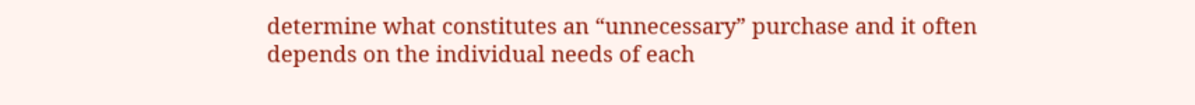determine what constitutes an “unnecessary” purchase and it often depends on the individual needs of each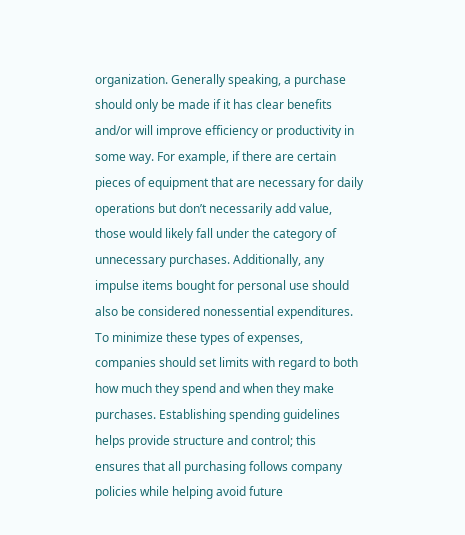organization. Generally speaking, a purchase should only be made if it has clear benefits and/or will improve efficiency or productivity in some way. For example, if there are certain pieces of equipment that are necessary for daily operations but don’t necessarily add value, those would likely fall under the category of unnecessary purchases. Additionally, any impulse items bought for personal use should also be considered nonessential expenditures. To minimize these types of expenses, companies should set limits with regard to both how much they spend and when they make purchases. Establishing spending guidelines helps provide structure and control; this ensures that all purchasing follows company policies while helping avoid future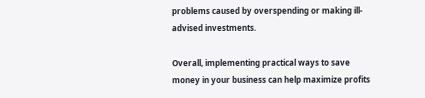problems caused by overspending or making ill-advised investments.

Overall, implementing practical ways to save money in your business can help maximize profits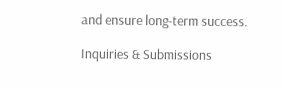and ensure long-term success.

Inquiries & Submissions